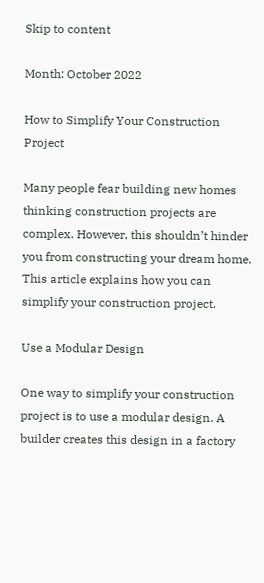Skip to content

Month: October 2022

How to Simplify Your Construction Project

Many people fear building new homes thinking construction projects are complex. However, this shouldn’t hinder you from constructing your dream home. This article explains how you can simplify your construction project.

Use a Modular Design

One way to simplify your construction project is to use a modular design. A builder creates this design in a factory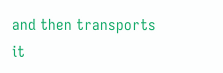and then transports it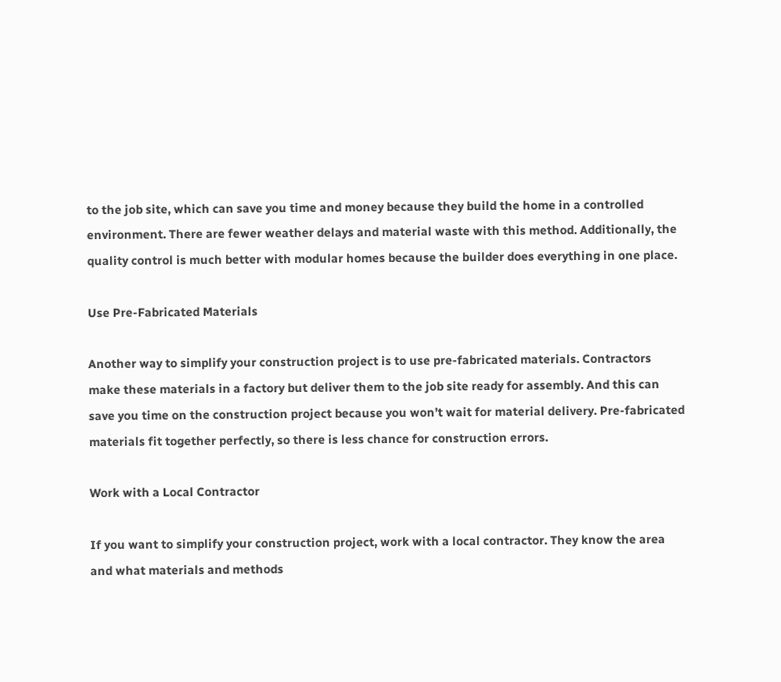to the job site, which can save you time and money because they build the home in a controlled environment. There are fewer weather delays and material waste with this method. Additionally, the quality control is much better with modular homes because the builder does everything in one place.

Use Pre-Fabricated Materials

Another way to simplify your construction project is to use pre-fabricated materials. Contractors make these materials in a factory but deliver them to the job site ready for assembly. And this can save you time on the construction project because you won’t wait for material delivery. Pre-fabricated materials fit together perfectly, so there is less chance for construction errors.

Work with a Local Contractor

If you want to simplify your construction project, work with a local contractor. They know the area and what materials and methods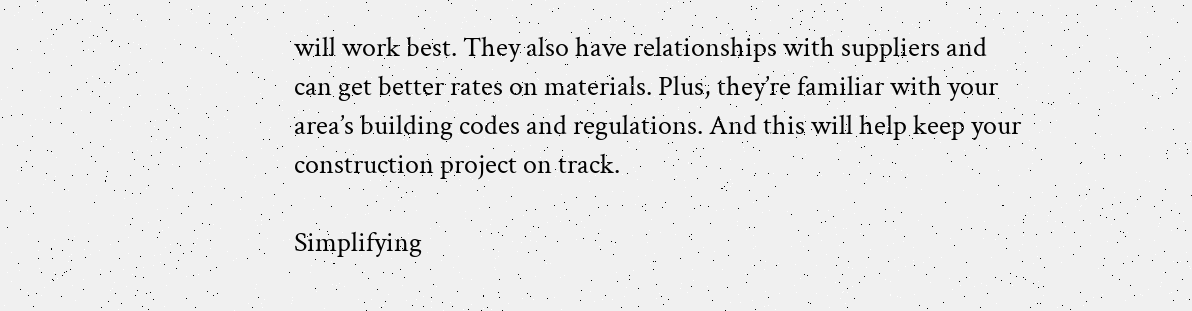will work best. They also have relationships with suppliers and can get better rates on materials. Plus, they’re familiar with your area’s building codes and regulations. And this will help keep your construction project on track.

Simplifying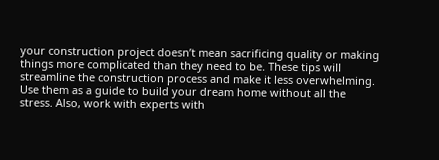your construction project doesn’t mean sacrificing quality or making things more complicated than they need to be. These tips will streamline the construction process and make it less overwhelming. Use them as a guide to build your dream home without all the stress. Also, work with experts with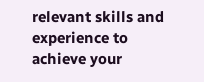relevant skills and experience to achieve your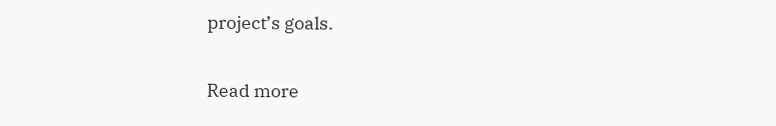project’s goals.

Read more